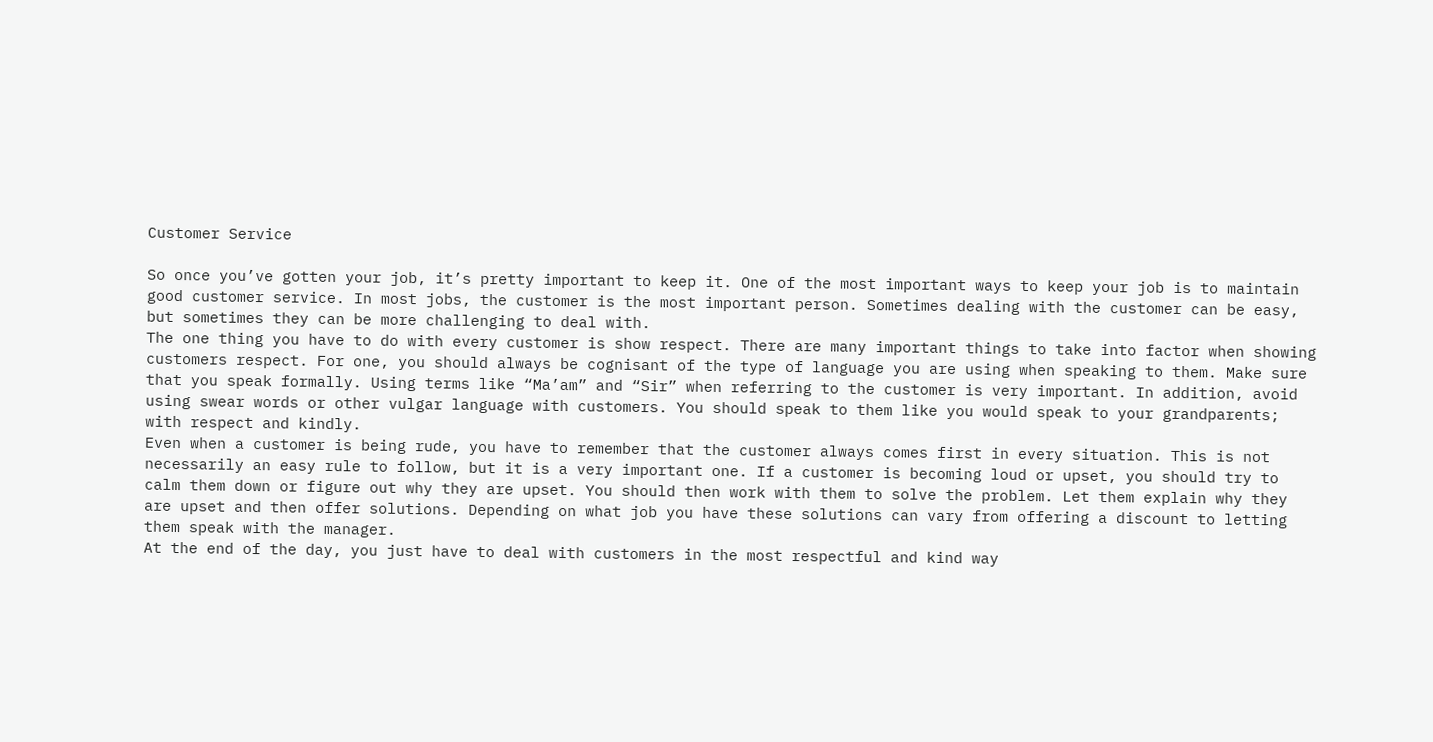Customer Service

So once you’ve gotten your job, it’s pretty important to keep it. One of the most important ways to keep your job is to maintain good customer service. In most jobs, the customer is the most important person. Sometimes dealing with the customer can be easy, but sometimes they can be more challenging to deal with.
The one thing you have to do with every customer is show respect. There are many important things to take into factor when showing customers respect. For one, you should always be cognisant of the type of language you are using when speaking to them. Make sure that you speak formally. Using terms like “Ma’am” and “Sir” when referring to the customer is very important. In addition, avoid using swear words or other vulgar language with customers. You should speak to them like you would speak to your grandparents; with respect and kindly.
Even when a customer is being rude, you have to remember that the customer always comes first in every situation. This is not necessarily an easy rule to follow, but it is a very important one. If a customer is becoming loud or upset, you should try to calm them down or figure out why they are upset. You should then work with them to solve the problem. Let them explain why they are upset and then offer solutions. Depending on what job you have these solutions can vary from offering a discount to letting them speak with the manager.
At the end of the day, you just have to deal with customers in the most respectful and kind way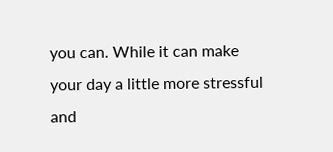you can. While it can make your day a little more stressful and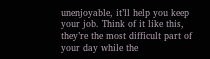unenjoyable, it’ll help you keep your job. Think of it like this, they’re the most difficult part of your day while the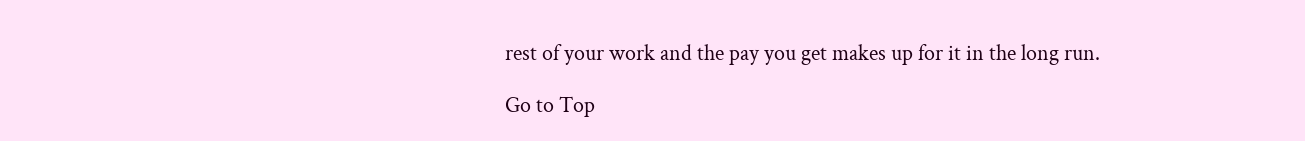rest of your work and the pay you get makes up for it in the long run.

Go to Top